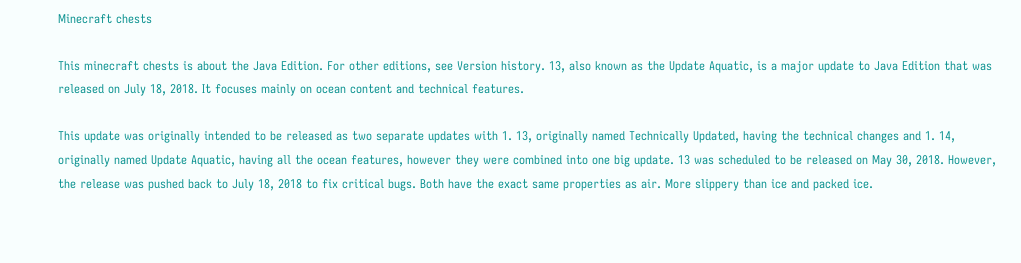Minecraft chests

This minecraft chests is about the Java Edition. For other editions, see Version history. 13, also known as the Update Aquatic, is a major update to Java Edition that was released on July 18, 2018. It focuses mainly on ocean content and technical features.

This update was originally intended to be released as two separate updates with 1. 13, originally named Technically Updated, having the technical changes and 1. 14, originally named Update Aquatic, having all the ocean features, however they were combined into one big update. 13 was scheduled to be released on May 30, 2018. However, the release was pushed back to July 18, 2018 to fix critical bugs. Both have the exact same properties as air. More slippery than ice and packed ice.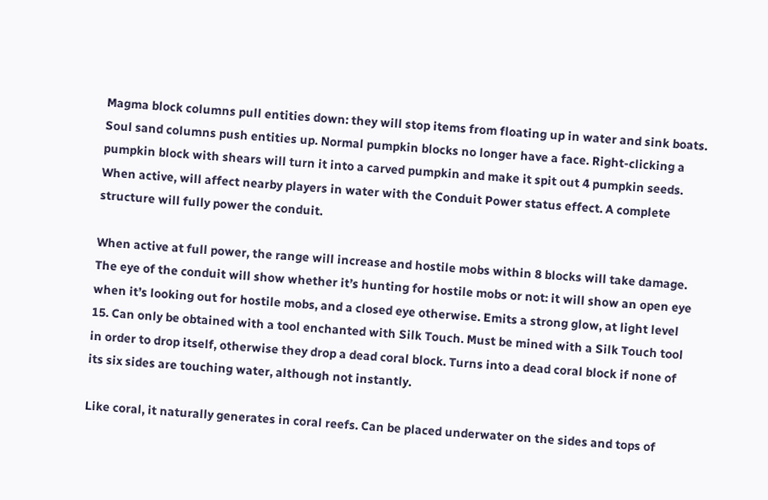Magma block columns pull entities down: they will stop items from floating up in water and sink boats. Soul sand columns push entities up. Normal pumpkin blocks no longer have a face. Right-clicking a pumpkin block with shears will turn it into a carved pumpkin and make it spit out 4 pumpkin seeds. When active, will affect nearby players in water with the Conduit Power status effect. A complete structure will fully power the conduit.

When active at full power, the range will increase and hostile mobs within 8 blocks will take damage. The eye of the conduit will show whether it’s hunting for hostile mobs or not: it will show an open eye when it’s looking out for hostile mobs, and a closed eye otherwise. Emits a strong glow, at light level 15. Can only be obtained with a tool enchanted with Silk Touch. Must be mined with a Silk Touch tool in order to drop itself, otherwise they drop a dead coral block. Turns into a dead coral block if none of its six sides are touching water, although not instantly.

Like coral, it naturally generates in coral reefs. Can be placed underwater on the sides and tops of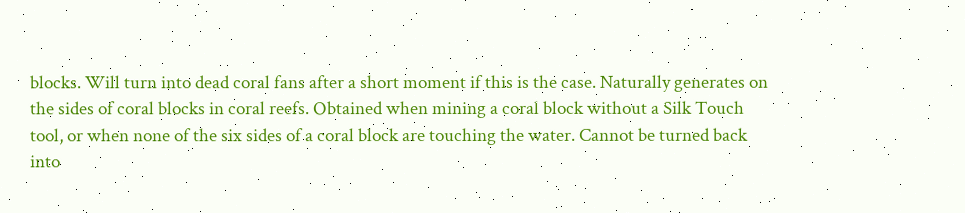blocks. Will turn into dead coral fans after a short moment if this is the case. Naturally generates on the sides of coral blocks in coral reefs. Obtained when mining a coral block without a Silk Touch tool, or when none of the six sides of a coral block are touching the water. Cannot be turned back into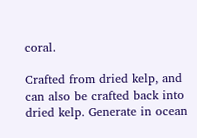coral.

Crafted from dried kelp, and can also be crafted back into dried kelp. Generate in ocean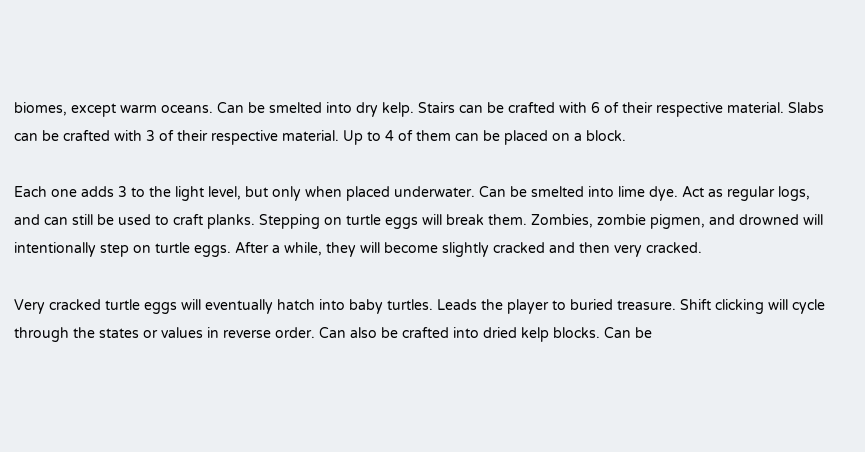biomes, except warm oceans. Can be smelted into dry kelp. Stairs can be crafted with 6 of their respective material. Slabs can be crafted with 3 of their respective material. Up to 4 of them can be placed on a block.

Each one adds 3 to the light level, but only when placed underwater. Can be smelted into lime dye. Act as regular logs, and can still be used to craft planks. Stepping on turtle eggs will break them. Zombies, zombie pigmen, and drowned will intentionally step on turtle eggs. After a while, they will become slightly cracked and then very cracked.

Very cracked turtle eggs will eventually hatch into baby turtles. Leads the player to buried treasure. Shift clicking will cycle through the states or values in reverse order. Can also be crafted into dried kelp blocks. Can be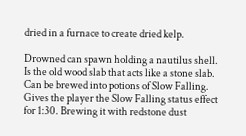dried in a furnace to create dried kelp.

Drowned can spawn holding a nautilus shell. Is the old wood slab that acts like a stone slab. Can be brewed into potions of Slow Falling. Gives the player the Slow Falling status effect for 1:30. Brewing it with redstone dust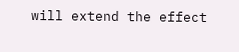will extend the effect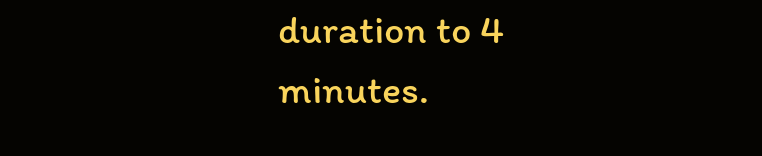duration to 4 minutes.